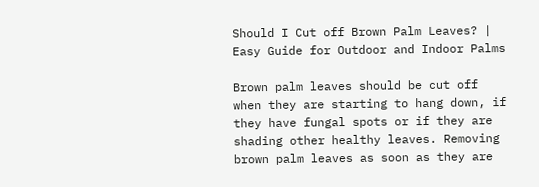Should I Cut off Brown Palm Leaves? | Easy Guide for Outdoor and Indoor Palms

Brown palm leaves should be cut off when they are starting to hang down, if they have fungal spots or if they are shading other healthy leaves. Removing brown palm leaves as soon as they are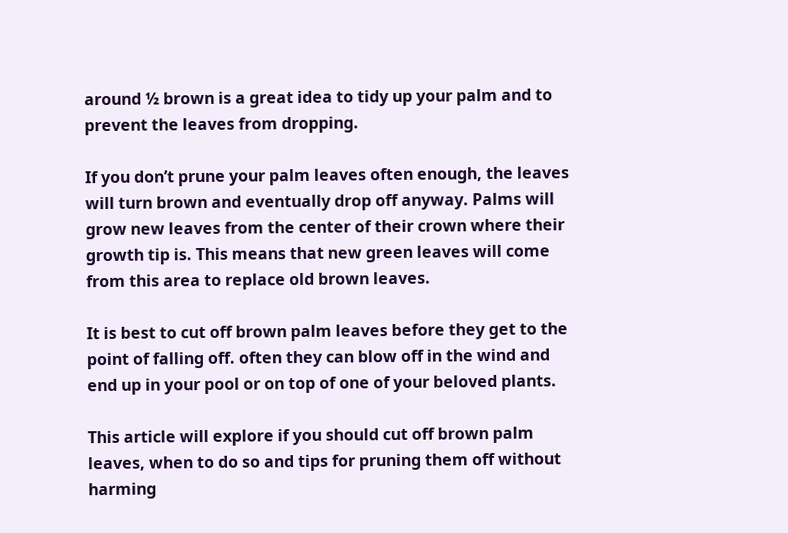around ½ brown is a great idea to tidy up your palm and to prevent the leaves from dropping.

If you don’t prune your palm leaves often enough, the leaves will turn brown and eventually drop off anyway. Palms will grow new leaves from the center of their crown where their growth tip is. This means that new green leaves will come from this area to replace old brown leaves.

It is best to cut off brown palm leaves before they get to the point of falling off. often they can blow off in the wind and end up in your pool or on top of one of your beloved plants.

This article will explore if you should cut off brown palm leaves, when to do so and tips for pruning them off without harming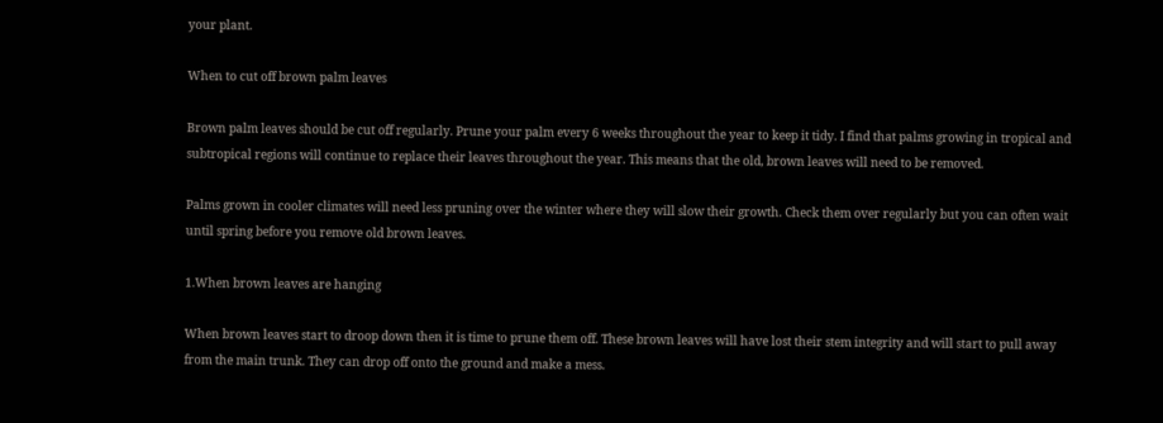your plant.

When to cut off brown palm leaves

Brown palm leaves should be cut off regularly. Prune your palm every 6 weeks throughout the year to keep it tidy. I find that palms growing in tropical and subtropical regions will continue to replace their leaves throughout the year. This means that the old, brown leaves will need to be removed.

Palms grown in cooler climates will need less pruning over the winter where they will slow their growth. Check them over regularly but you can often wait until spring before you remove old brown leaves.

1.When brown leaves are hanging

When brown leaves start to droop down then it is time to prune them off. These brown leaves will have lost their stem integrity and will start to pull away from the main trunk. They can drop off onto the ground and make a mess.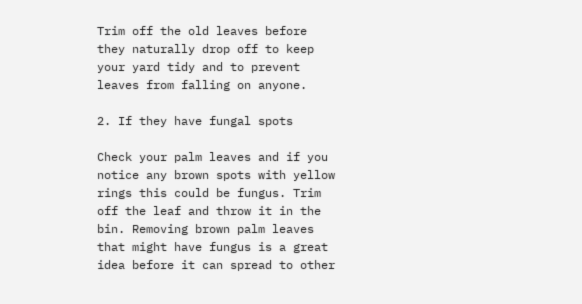Trim off the old leaves before they naturally drop off to keep your yard tidy and to prevent leaves from falling on anyone.

2. If they have fungal spots

Check your palm leaves and if you notice any brown spots with yellow rings this could be fungus. Trim off the leaf and throw it in the bin. Removing brown palm leaves that might have fungus is a great idea before it can spread to other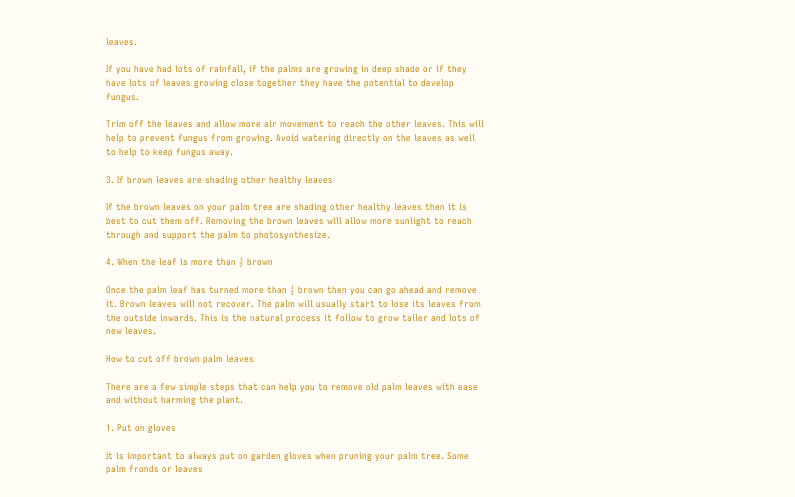leaves.

If you have had lots of rainfall, if the palms are growing in deep shade or if they have lots of leaves growing close together they have the potential to develop fungus.

Trim off the leaves and allow more air movement to reach the other leaves. This will help to prevent fungus from growing. Avoid watering directly on the leaves as well to help to keep fungus away.

3. If brown leaves are shading other healthy leaves

If the brown leaves on your palm tree are shading other healthy leaves then it is best to cut them off. Removing the brown leaves will allow more sunlight to reach through and support the palm to photosynthesize.

4. When the leaf is more than ½ brown

Once the palm leaf has turned more than ½ brown then you can go ahead and remove it. Brown leaves will not recover. The palm will usually start to lose its leaves from the outside inwards. This is the natural process it follow to grow taller and lots of new leaves.

How to cut off brown palm leaves

There are a few simple steps that can help you to remove old palm leaves with ease and without harming the plant.

1. Put on gloves

It is important to always put on garden gloves when pruning your palm tree. Some palm fronds or leaves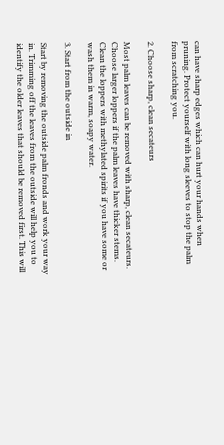can have sharp edges which can hurt your hands when pruning. Protect yourself with long sleeves to stop the palm from scratching you.

2. Choose sharp, clean secateurs

Most palm leaves can be removed with sharp, clean secateurs. Choose larger loppers if the palm leaves have thicker stems. Clean the loppers with methylated spirits if you have some or wash them in warm, soapy water.

3. Start from the outside in

Start by removing the outside palm fronds and work your way in. Trimming off the leaves from the outside will help you to identify the older leaves that should be removed first. This will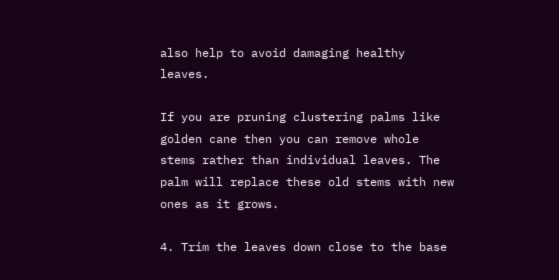also help to avoid damaging healthy leaves.

If you are pruning clustering palms like golden cane then you can remove whole stems rather than individual leaves. The palm will replace these old stems with new ones as it grows.

4. Trim the leaves down close to the base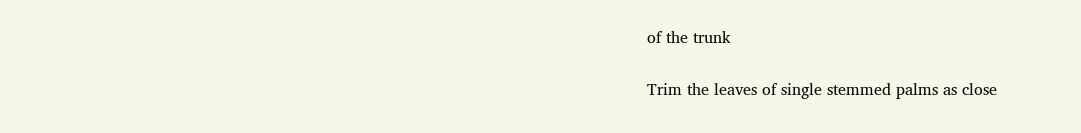of the trunk

Trim the leaves of single stemmed palms as close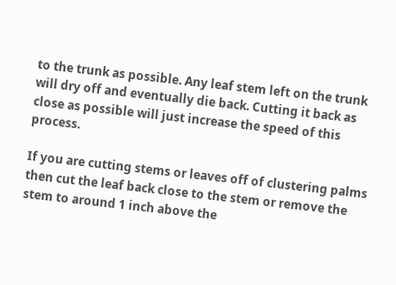to the trunk as possible. Any leaf stem left on the trunk will dry off and eventually die back. Cutting it back as close as possible will just increase the speed of this process.

If you are cutting stems or leaves off of clustering palms then cut the leaf back close to the stem or remove the stem to around 1 inch above the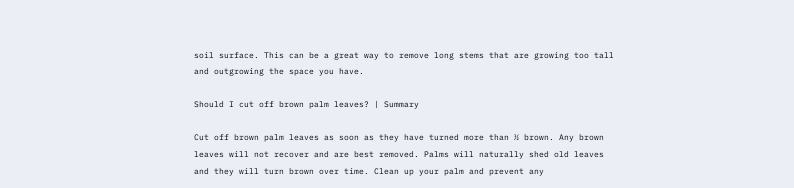soil surface. This can be a great way to remove long stems that are growing too tall and outgrowing the space you have.

Should I cut off brown palm leaves? | Summary

Cut off brown palm leaves as soon as they have turned more than ½ brown. Any brown leaves will not recover and are best removed. Palms will naturally shed old leaves and they will turn brown over time. Clean up your palm and prevent any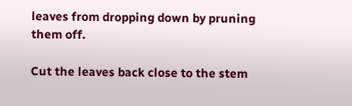leaves from dropping down by pruning them off.

Cut the leaves back close to the stem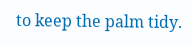to keep the palm tidy.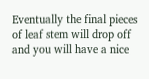Eventually the final pieces of leaf stem will drop off and you will have a nice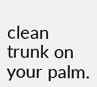clean trunk on your palm.